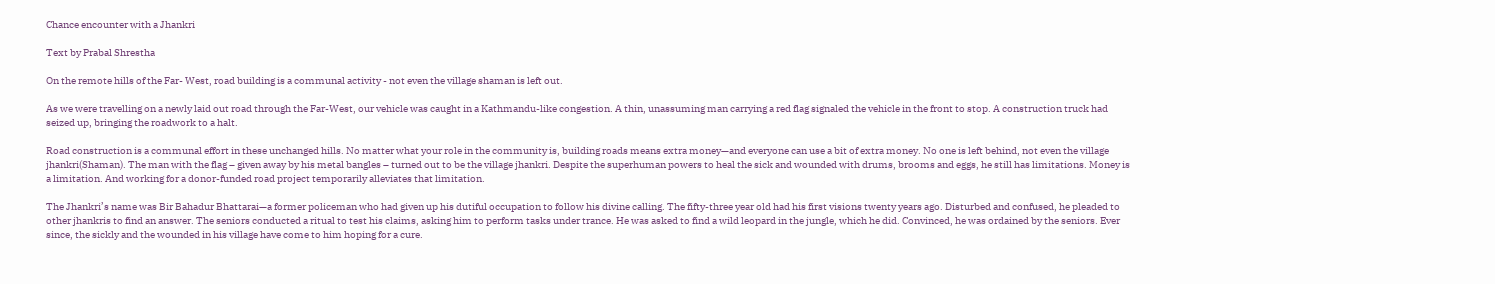Chance encounter with a Jhankri

Text by Prabal Shrestha

On the remote hills of the Far- West, road building is a communal activity - not even the village shaman is left out.

As we were travelling on a newly laid out road through the Far-West, our vehicle was caught in a Kathmandu-like congestion. A thin, unassuming man carrying a red flag signaled the vehicle in the front to stop. A construction truck had seized up, bringing the roadwork to a halt.

Road construction is a communal effort in these unchanged hills. No matter what your role in the community is, building roads means extra money—and everyone can use a bit of extra money. No one is left behind, not even the village jhankri(Shaman). The man with the flag – given away by his metal bangles – turned out to be the village jhankri. Despite the superhuman powers to heal the sick and wounded with drums, brooms and eggs, he still has limitations. Money is a limitation. And working for a donor-funded road project temporarily alleviates that limitation.

The Jhankri’s name was Bir Bahadur Bhattarai—a former policeman who had given up his dutiful occupation to follow his divine calling. The fifty-three year old had his first visions twenty years ago. Disturbed and confused, he pleaded to other jhankris to find an answer. The seniors conducted a ritual to test his claims, asking him to perform tasks under trance. He was asked to find a wild leopard in the jungle, which he did. Convinced, he was ordained by the seniors. Ever since, the sickly and the wounded in his village have come to him hoping for a cure.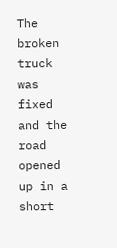The broken truck was fixed and the road opened up in a short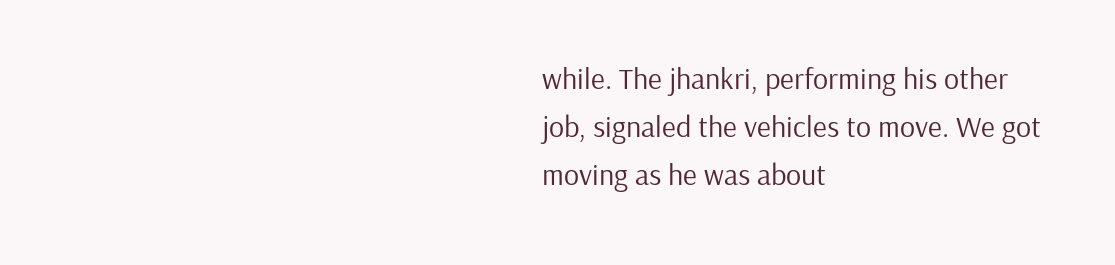while. The jhankri, performing his other job, signaled the vehicles to move. We got moving as he was about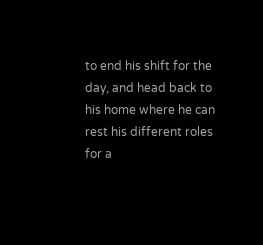to end his shift for the day, and head back to his home where he can rest his different roles for a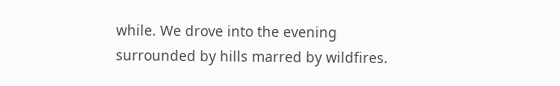while. We drove into the evening surrounded by hills marred by wildfires.